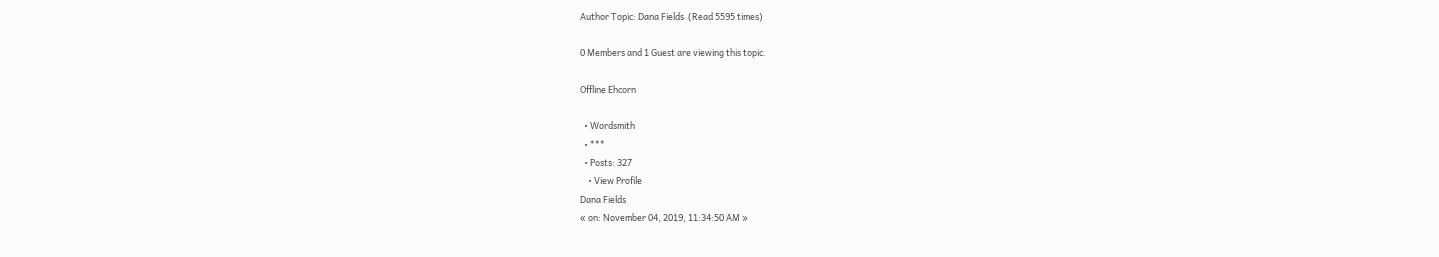Author Topic: Dana Fields  (Read 5595 times)

0 Members and 1 Guest are viewing this topic.

Offline Ehcorn

  • Wordsmith
  • ***
  • Posts: 327
    • View Profile
Dana Fields
« on: November 04, 2019, 11:34:50 AM »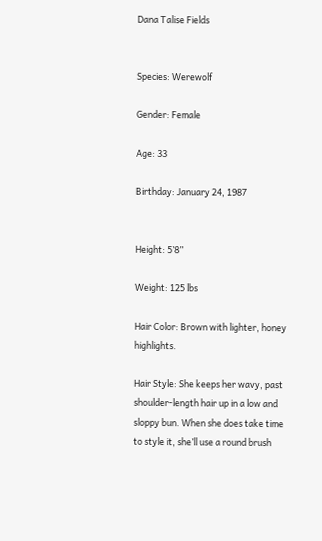Dana Talise Fields


Species: Werewolf

Gender: Female

Age: 33

Birthday: January 24, 1987


Height: 5’8”

Weight: 125 lbs

Hair Color: Brown with lighter, honey highlights.

Hair Style: She keeps her wavy, past shoulder-length hair up in a low and sloppy bun. When she does take time to style it, she’ll use a round brush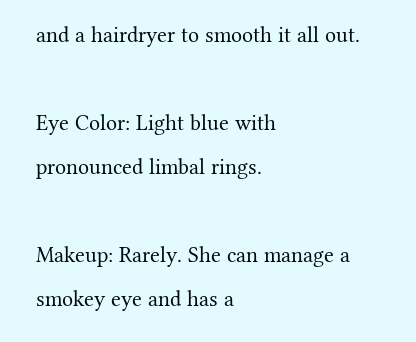and a hairdryer to smooth it all out.

Eye Color: Light blue with pronounced limbal rings.

Makeup: Rarely. She can manage a smokey eye and has a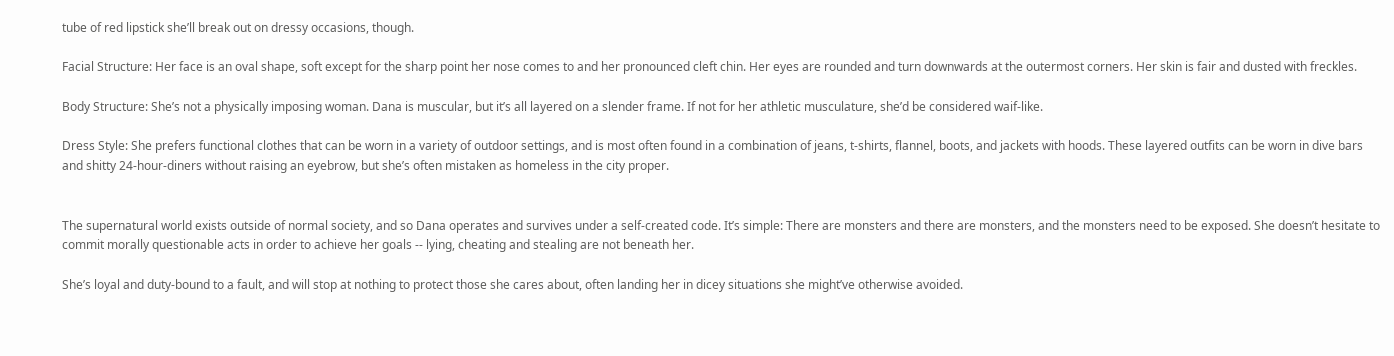tube of red lipstick she’ll break out on dressy occasions, though.

Facial Structure: Her face is an oval shape, soft except for the sharp point her nose comes to and her pronounced cleft chin. Her eyes are rounded and turn downwards at the outermost corners. Her skin is fair and dusted with freckles.

Body Structure: She’s not a physically imposing woman. Dana is muscular, but it’s all layered on a slender frame. If not for her athletic musculature, she’d be considered waif-like.

Dress Style: She prefers functional clothes that can be worn in a variety of outdoor settings, and is most often found in a combination of jeans, t-shirts, flannel, boots, and jackets with hoods. These layered outfits can be worn in dive bars and shitty 24-hour-diners without raising an eyebrow, but she’s often mistaken as homeless in the city proper.


The supernatural world exists outside of normal society, and so Dana operates and survives under a self-created code. It’s simple: There are monsters and there are monsters, and the monsters need to be exposed. She doesn’t hesitate to commit morally questionable acts in order to achieve her goals -- lying, cheating and stealing are not beneath her.

She’s loyal and duty-bound to a fault, and will stop at nothing to protect those she cares about, often landing her in dicey situations she might’ve otherwise avoided.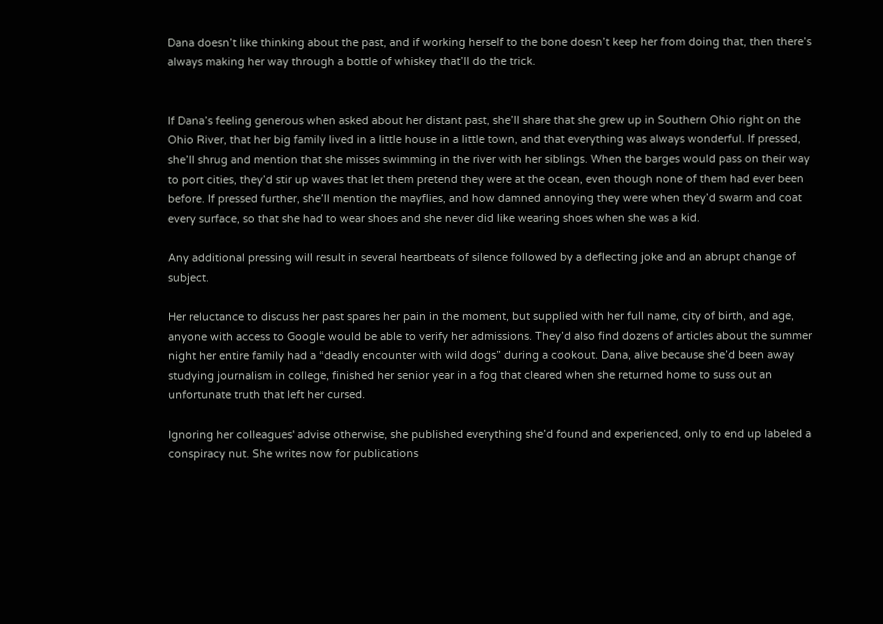Dana doesn’t like thinking about the past, and if working herself to the bone doesn’t keep her from doing that, then there’s always making her way through a bottle of whiskey that’ll do the trick.


If Dana’s feeling generous when asked about her distant past, she’ll share that she grew up in Southern Ohio right on the Ohio River, that her big family lived in a little house in a little town, and that everything was always wonderful. If pressed, she’ll shrug and mention that she misses swimming in the river with her siblings. When the barges would pass on their way to port cities, they’d stir up waves that let them pretend they were at the ocean, even though none of them had ever been before. If pressed further, she’ll mention the mayflies, and how damned annoying they were when they’d swarm and coat every surface, so that she had to wear shoes and she never did like wearing shoes when she was a kid.

Any additional pressing will result in several heartbeats of silence followed by a deflecting joke and an abrupt change of subject.

Her reluctance to discuss her past spares her pain in the moment, but supplied with her full name, city of birth, and age, anyone with access to Google would be able to verify her admissions. They’d also find dozens of articles about the summer night her entire family had a “deadly encounter with wild dogs” during a cookout. Dana, alive because she’d been away studying journalism in college, finished her senior year in a fog that cleared when she returned home to suss out an unfortunate truth that left her cursed.

Ignoring her colleagues' advise otherwise, she published everything she’d found and experienced, only to end up labeled a conspiracy nut. She writes now for publications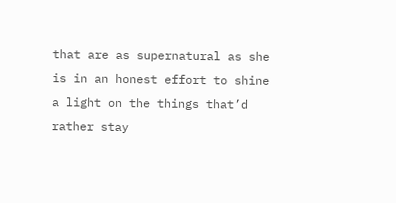that are as supernatural as she is in an honest effort to shine a light on the things that’d rather stay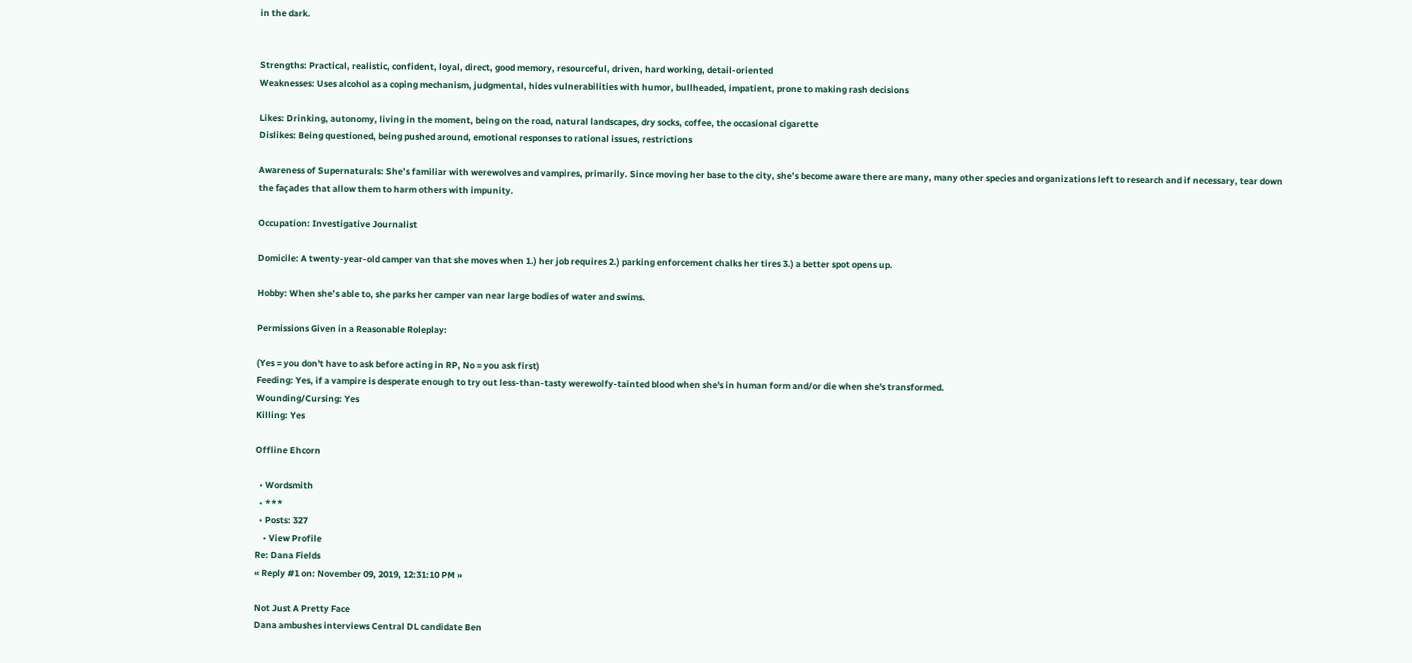in the dark.


Strengths: Practical, realistic, confident, loyal, direct, good memory, resourceful, driven, hard working, detail-oriented
Weaknesses: Uses alcohol as a coping mechanism, judgmental, hides vulnerabilities with humor, bullheaded, impatient, prone to making rash decisions

Likes: Drinking, autonomy, living in the moment, being on the road, natural landscapes, dry socks, coffee, the occasional cigarette
Dislikes: Being questioned, being pushed around, emotional responses to rational issues, restrictions

Awareness of Supernaturals: She’s familiar with werewolves and vampires, primarily. Since moving her base to the city, she’s become aware there are many, many other species and organizations left to research and if necessary, tear down the façades that allow them to harm others with impunity.

Occupation: Investigative Journalist

Domicile: A twenty-year-old camper van that she moves when 1.) her job requires 2.) parking enforcement chalks her tires 3.) a better spot opens up.

Hobby: When she’s able to, she parks her camper van near large bodies of water and swims.

Permissions Given in a Reasonable Roleplay:

(Yes = you don't have to ask before acting in RP, No = you ask first)
Feeding: Yes, if a vampire is desperate enough to try out less-than-tasty werewolfy-tainted blood when she's in human form and/or die when she's transformed.
Wounding/Cursing: Yes
Killing: Yes

Offline Ehcorn

  • Wordsmith
  • ***
  • Posts: 327
    • View Profile
Re: Dana Fields
« Reply #1 on: November 09, 2019, 12:31:10 PM »

Not Just A Pretty Face
Dana ambushes interviews Central DL candidate Ben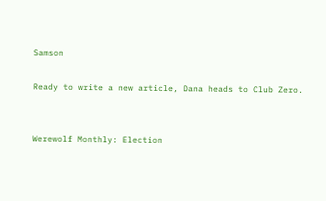Samson

Ready to write a new article, Dana heads to Club Zero.


Werewolf Monthly: Election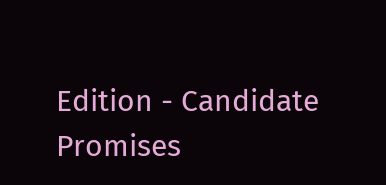Edition - Candidate Promises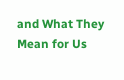and What They Mean for Us